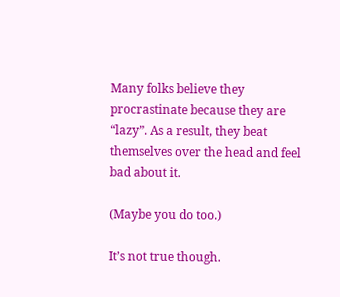Many folks believe they procrastinate because they are “lazy”. As a result, they beat themselves over the head and feel bad about it.

(Maybe you do too.)

It’s not true though.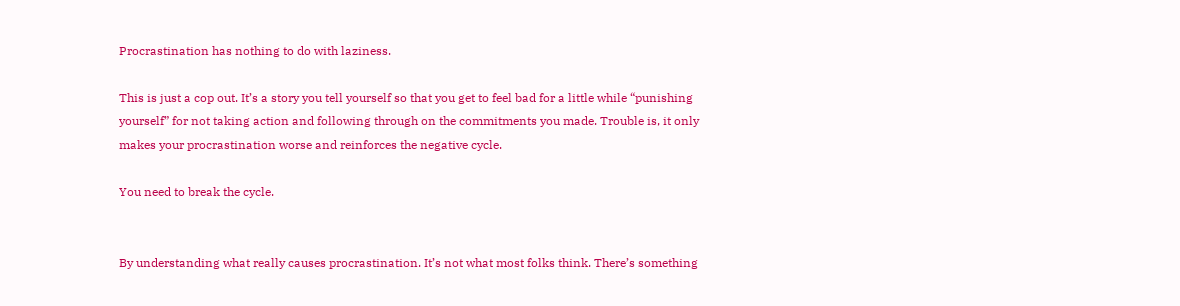Procrastination has nothing to do with laziness.

This is just a cop out. It’s a story you tell yourself so that you get to feel bad for a little while “punishing yourself” for not taking action and following through on the commitments you made. Trouble is, it only makes your procrastination worse and reinforces the negative cycle.

You need to break the cycle.


By understanding what really causes procrastination. It’s not what most folks think. There’s something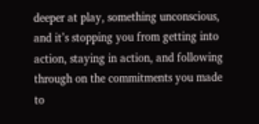deeper at play, something unconscious, and it’s stopping you from getting into action, staying in action, and following through on the commitments you made to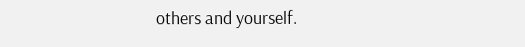others and yourself.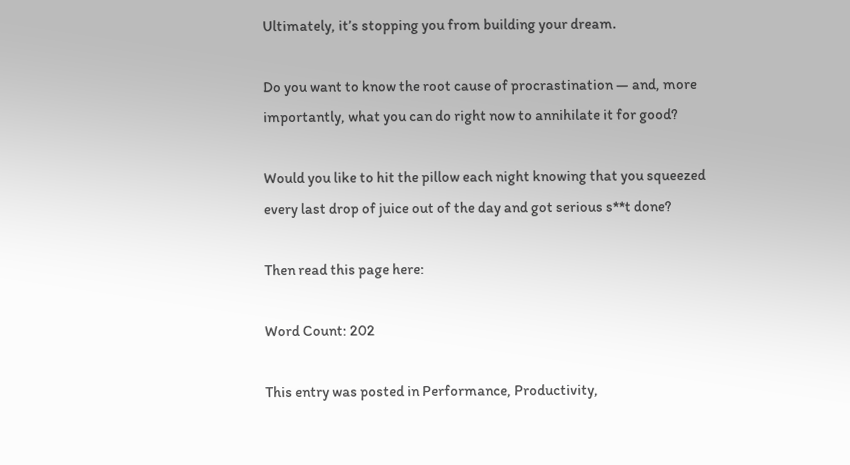Ultimately, it’s stopping you from building your dream.

Do you want to know the root cause of procrastination — and, more importantly, what you can do right now to annihilate it for good?

Would you like to hit the pillow each night knowing that you squeezed every last drop of juice out of the day and got serious s**t done?

Then read this page here:

Word Count: 202

This entry was posted in Performance, Productivity,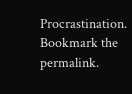Procrastination. Bookmark the permalink.